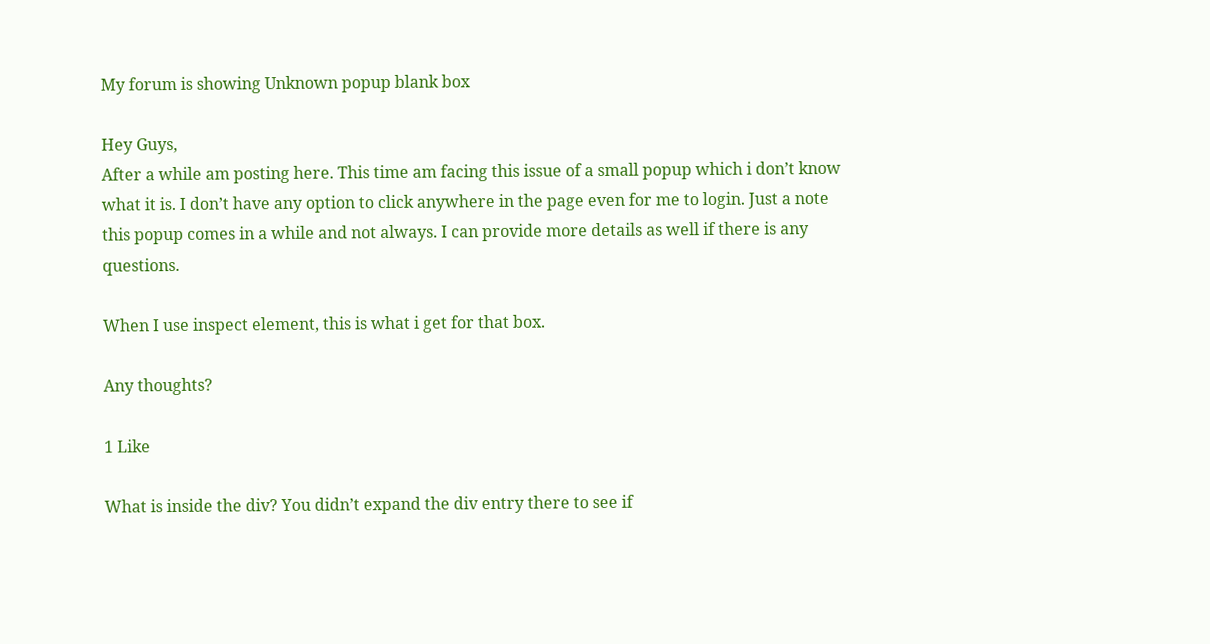My forum is showing Unknown popup blank box

Hey Guys,
After a while am posting here. This time am facing this issue of a small popup which i don’t know what it is. I don’t have any option to click anywhere in the page even for me to login. Just a note this popup comes in a while and not always. I can provide more details as well if there is any questions.

When I use inspect element, this is what i get for that box.

Any thoughts?

1 Like

What is inside the div? You didn’t expand the div entry there to see if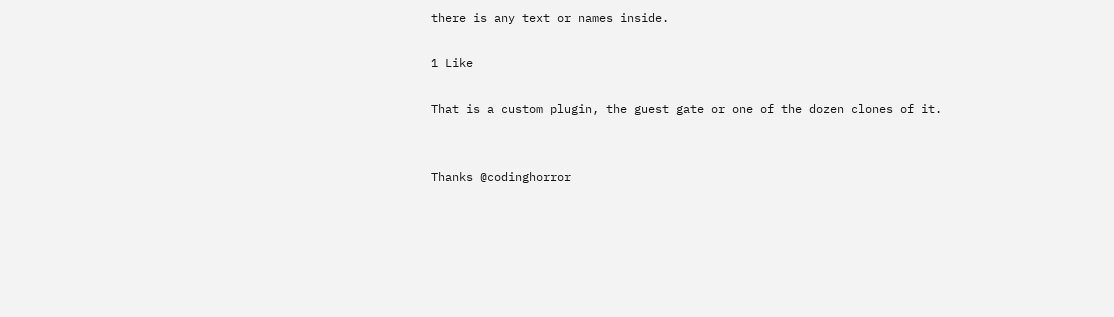there is any text or names inside.

1 Like

That is a custom plugin, the guest gate or one of the dozen clones of it.


Thanks @codinghorror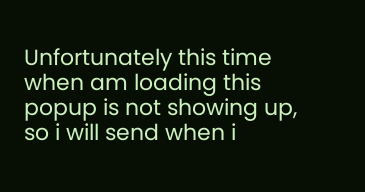Unfortunately this time when am loading this popup is not showing up, so i will send when i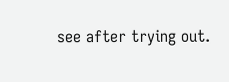see after trying out.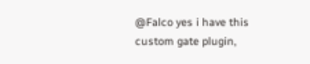@Falco yes i have this custom gate plugin,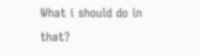What i should do in that?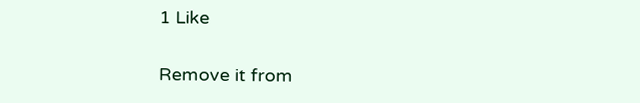1 Like

Remove it from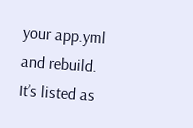your app.yml and rebuild. It’s listed as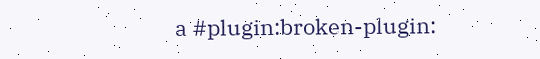a #plugin:broken-plugin: